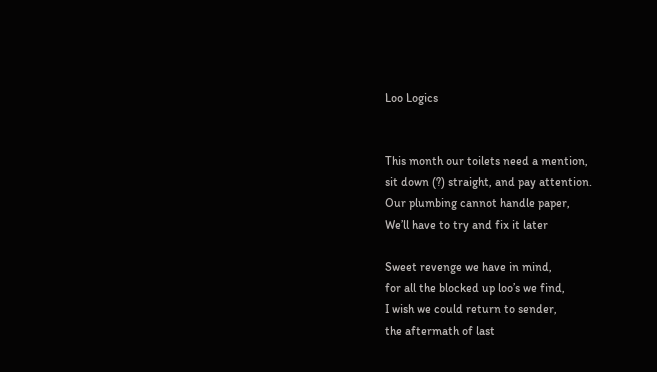Loo Logics


This month our toilets need a mention,
sit down (?) straight, and pay attention.
Our plumbing cannot handle paper,
We’ll have to try and fix it later

Sweet revenge we have in mind,
for all the blocked up loo’s we find,
I wish we could return to sender,
the aftermath of last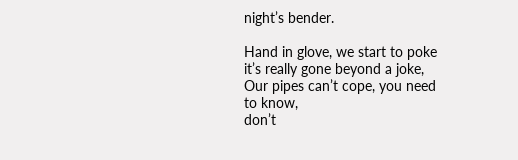night’s bender.

Hand in glove, we start to poke
it’s really gone beyond a joke,
Our pipes can’t cope, you need to know,
don’t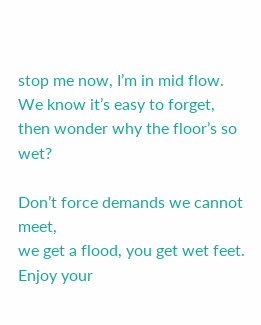stop me now, I’m in mid flow.
We know it’s easy to forget,
then wonder why the floor’s so wet?

Don’t force demands we cannot meet,
we get a flood, you get wet feet.
Enjoy your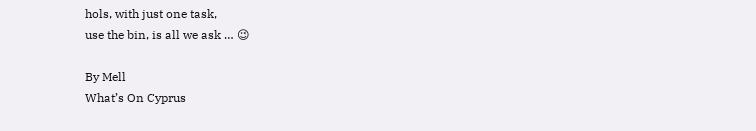hols, with just one task,
use the bin, is all we ask … 😉

By Mell
What’s On Cyprus